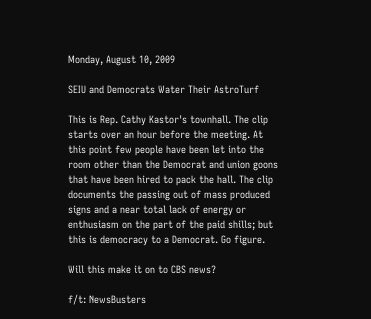Monday, August 10, 2009

SEIU and Democrats Water Their AstroTurf

This is Rep. Cathy Kastor's townhall. The clip starts over an hour before the meeting. At this point few people have been let into the room other than the Democrat and union goons that have been hired to pack the hall. The clip documents the passing out of mass produced signs and a near total lack of energy or enthusiasm on the part of the paid shills; but this is democracy to a Democrat. Go figure.

Will this make it on to CBS news?

f/t: NewsBusters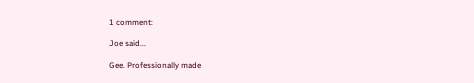1 comment:

Joe said...

Gee. Professionally made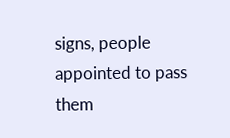signs, people appointed to pass them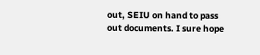out, SEIU on hand to pass out documents. I sure hope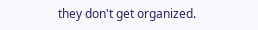they don't get organized.